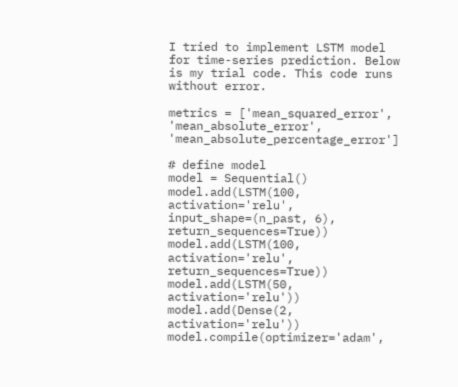I tried to implement LSTM model for time-series prediction. Below is my trial code. This code runs without error.

metrics = ['mean_squared_error', 'mean_absolute_error', 'mean_absolute_percentage_error']

# define model
model = Sequential()
model.add(LSTM(100, activation='relu', input_shape=(n_past, 6), return_sequences=True))
model.add(LSTM(100, activation='relu', return_sequences=True))
model.add(LSTM(50, activation='relu'))
model.add(Dense(2, activation='relu'))
model.compile(optimizer='adam',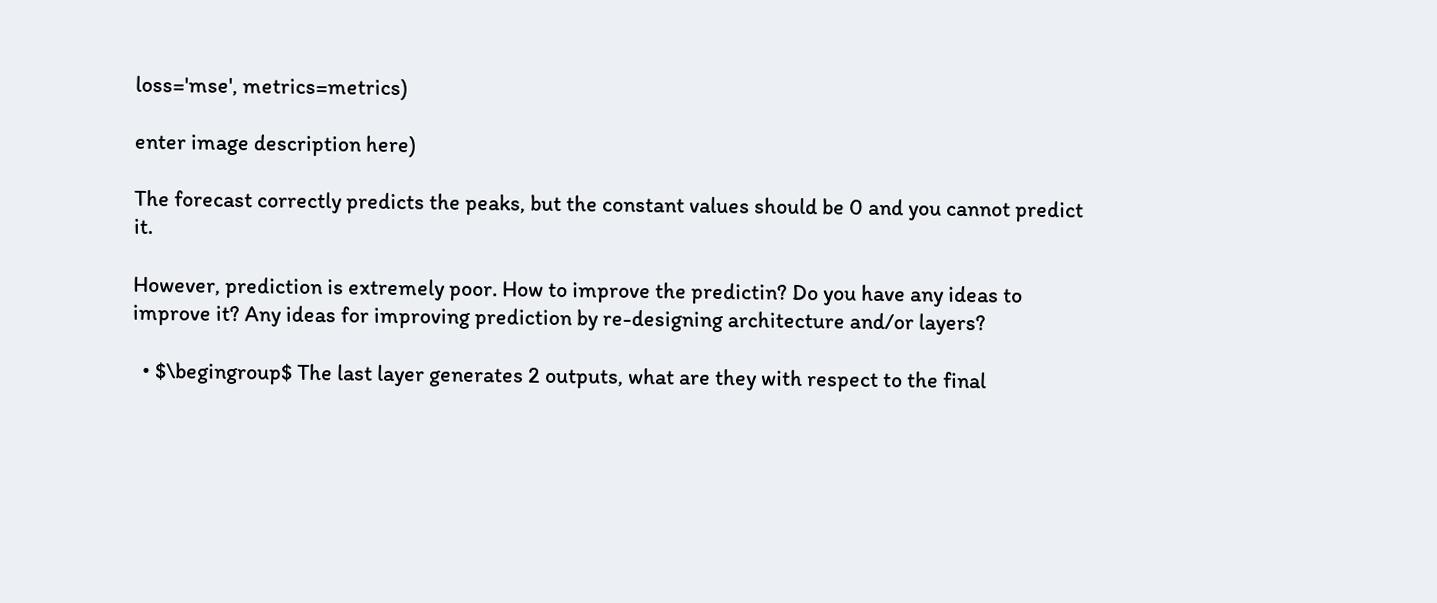loss='mse', metrics=metrics)

enter image description here)

The forecast correctly predicts the peaks, but the constant values should be 0 and you cannot predict it.

However, prediction is extremely poor. How to improve the predictin? Do you have any ideas to improve it? Any ideas for improving prediction by re-designing architecture and/or layers?

  • $\begingroup$ The last layer generates 2 outputs, what are they with respect to the final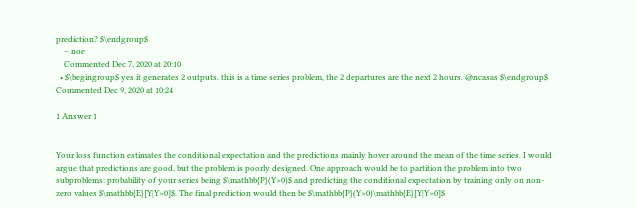prediction? $\endgroup$
    – noe
    Commented Dec 7, 2020 at 20:10
  • $\begingroup$ yes it generates 2 outputs. this is a time series problem, the 2 departures are the next 2 hours. @ncasas $\endgroup$ Commented Dec 9, 2020 at 10:24

1 Answer 1


Your loss function estimates the conditional expectation and the predictions mainly hover around the mean of the time series. I would argue that predictions are good, but the problem is poorly designed. One approach would be to partition the problem into two subproblems: probability of your series being $\mathbb{P}(Y>0)$ and predicting the conditional expectation by training only on non-zero values $\mathbb{E}[Y|Y>0]$. The final prediction would then be $\mathbb{P}(Y>0)\mathbb{E}[Y|Y>0]$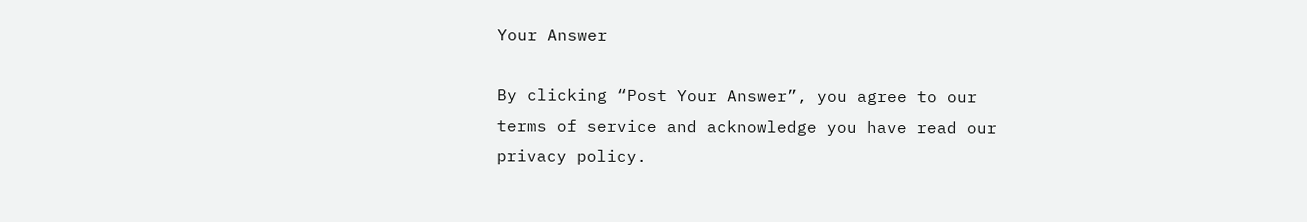Your Answer

By clicking “Post Your Answer”, you agree to our terms of service and acknowledge you have read our privacy policy.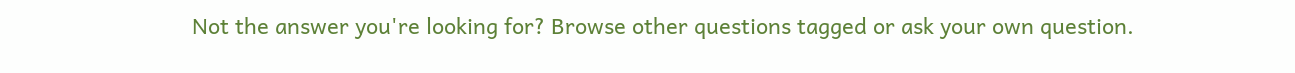Not the answer you're looking for? Browse other questions tagged or ask your own question.